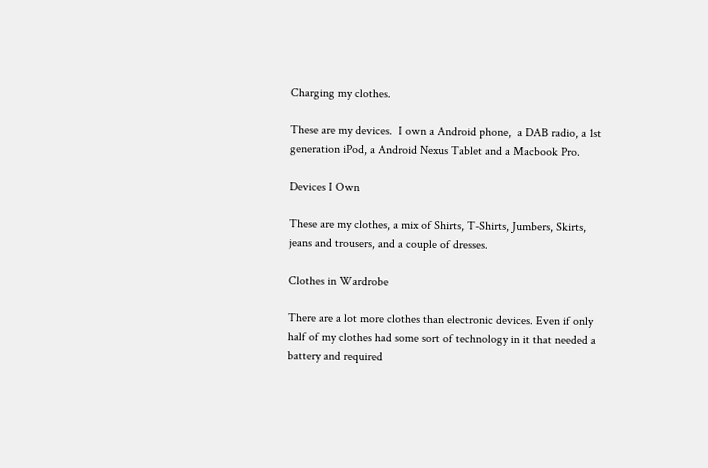Charging my clothes.

These are my devices.  I own a Android phone,  a DAB radio, a 1st generation iPod, a Android Nexus Tablet and a Macbook Pro.

Devices I Own

These are my clothes, a mix of Shirts, T-Shirts, Jumbers, Skirts, jeans and trousers, and a couple of dresses.

Clothes in Wardrobe

There are a lot more clothes than electronic devices. Even if only half of my clothes had some sort of technology in it that needed a battery and required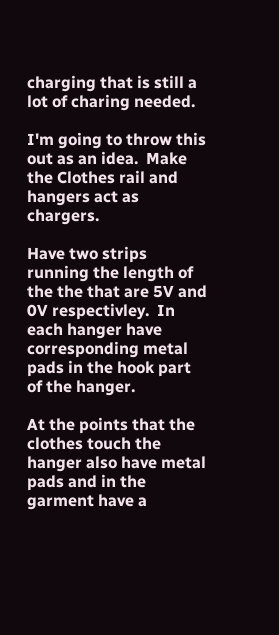charging that is still a lot of charing needed.

I'm going to throw this out as an idea.  Make the Clothes rail and hangers act as chargers.

Have two strips running the length of the the that are 5V and 0V respectivley.  In each hanger have corresponding metal pads in the hook part of the hanger.

At the points that the clothes touch the hanger also have metal pads and in the garment have a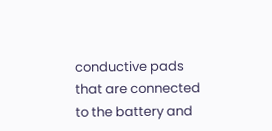conductive pads that are connected to the battery and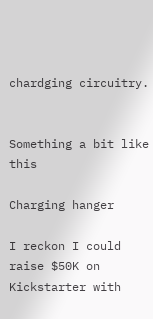chardging circuitry.


Something a bit like this

Charging hanger

I reckon I could raise $50K on Kickstarter with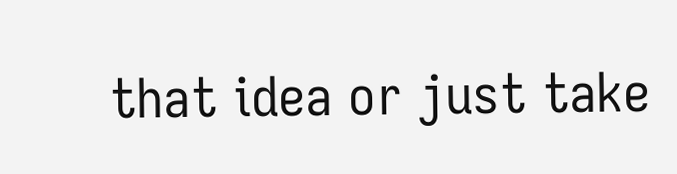that idea or just take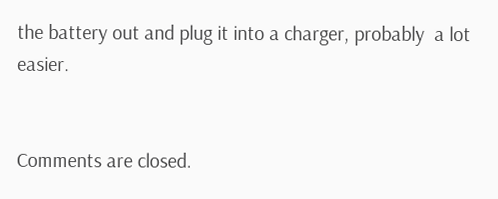the battery out and plug it into a charger, probably  a lot easier.


Comments are closed.